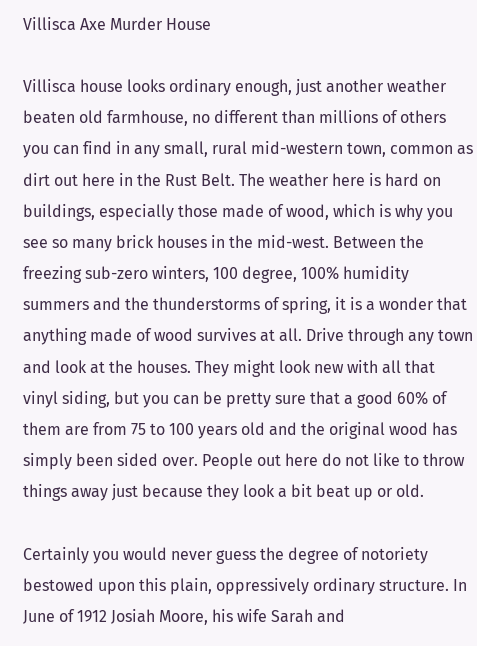Villisca Axe Murder House

Villisca house looks ordinary enough, just another weather beaten old farmhouse, no different than millions of others you can find in any small, rural mid-western town, common as dirt out here in the Rust Belt. The weather here is hard on buildings, especially those made of wood, which is why you see so many brick houses in the mid-west. Between the freezing sub-zero winters, 100 degree, 100% humidity summers and the thunderstorms of spring, it is a wonder that anything made of wood survives at all. Drive through any town and look at the houses. They might look new with all that vinyl siding, but you can be pretty sure that a good 60% of them are from 75 to 100 years old and the original wood has simply been sided over. People out here do not like to throw things away just because they look a bit beat up or old.

Certainly you would never guess the degree of notoriety bestowed upon this plain, oppressively ordinary structure. In June of 1912 Josiah Moore, his wife Sarah and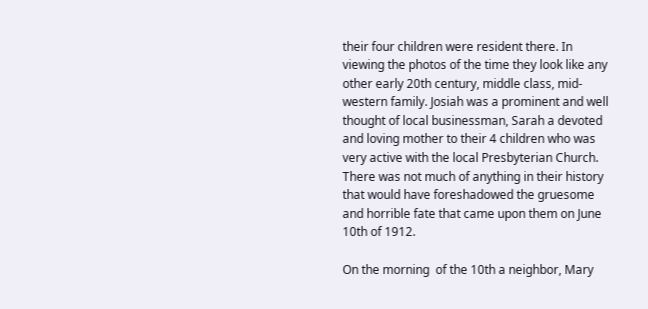their four children were resident there. In viewing the photos of the time they look like any other early 20th century, middle class, mid-western family. Josiah was a prominent and well thought of local businessman, Sarah a devoted and loving mother to their 4 children who was very active with the local Presbyterian Church. There was not much of anything in their history that would have foreshadowed the gruesome and horrible fate that came upon them on June 10th of 1912.

On the morning  of the 10th a neighbor, Mary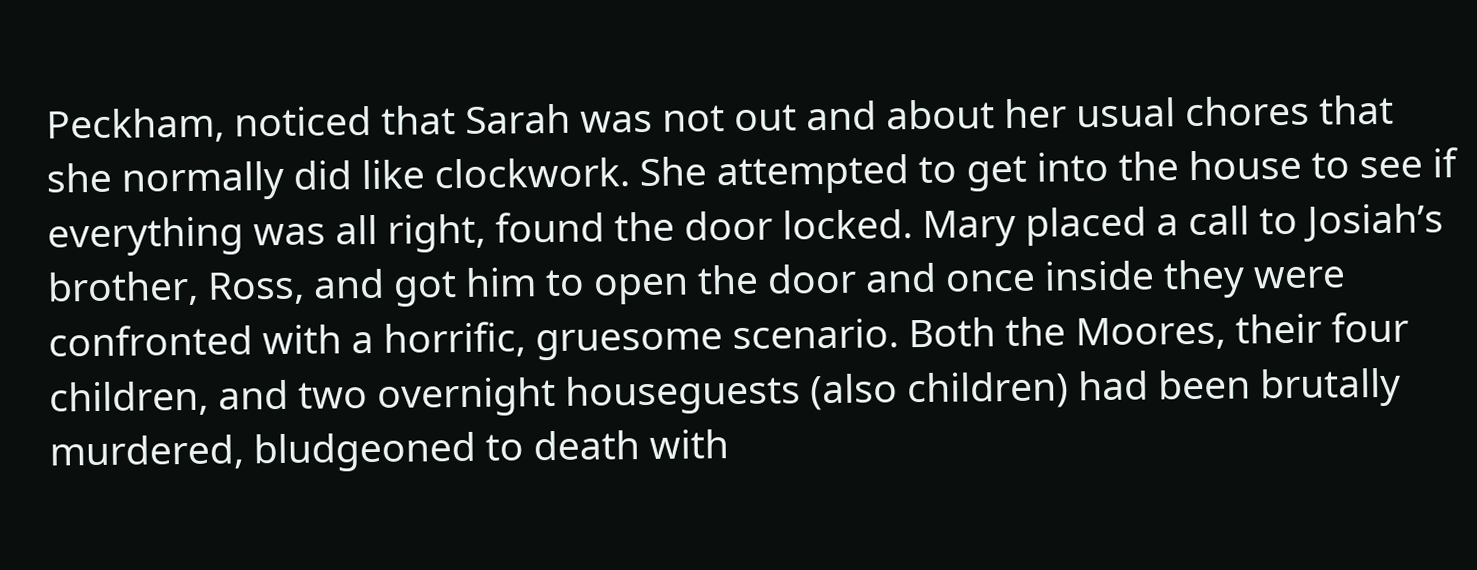Peckham, noticed that Sarah was not out and about her usual chores that she normally did like clockwork. She attempted to get into the house to see if everything was all right, found the door locked. Mary placed a call to Josiah’s brother, Ross, and got him to open the door and once inside they were confronted with a horrific, gruesome scenario. Both the Moores, their four children, and two overnight houseguests (also children) had been brutally murdered, bludgeoned to death with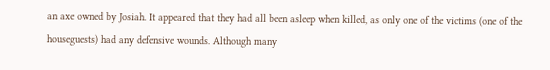an axe owned by Josiah. It appeared that they had all been asleep when killed, as only one of the victims (one of the houseguests) had any defensive wounds. Although many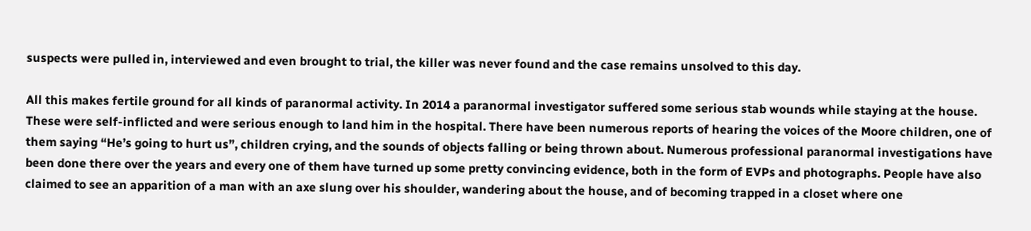suspects were pulled in, interviewed and even brought to trial, the killer was never found and the case remains unsolved to this day.

All this makes fertile ground for all kinds of paranormal activity. In 2014 a paranormal investigator suffered some serious stab wounds while staying at the house. These were self-inflicted and were serious enough to land him in the hospital. There have been numerous reports of hearing the voices of the Moore children, one of them saying “He’s going to hurt us”, children crying, and the sounds of objects falling or being thrown about. Numerous professional paranormal investigations have been done there over the years and every one of them have turned up some pretty convincing evidence, both in the form of EVPs and photographs. People have also claimed to see an apparition of a man with an axe slung over his shoulder, wandering about the house, and of becoming trapped in a closet where one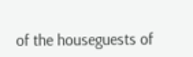of the houseguests of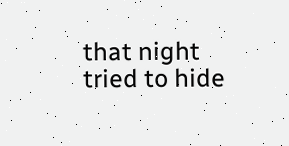that night tried to hide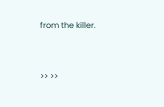from the killer.


>> >>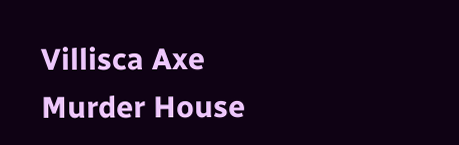Villisca Axe Murder House